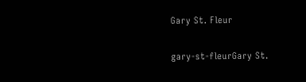Gary St. Fleur

gary-st-fleurGary St.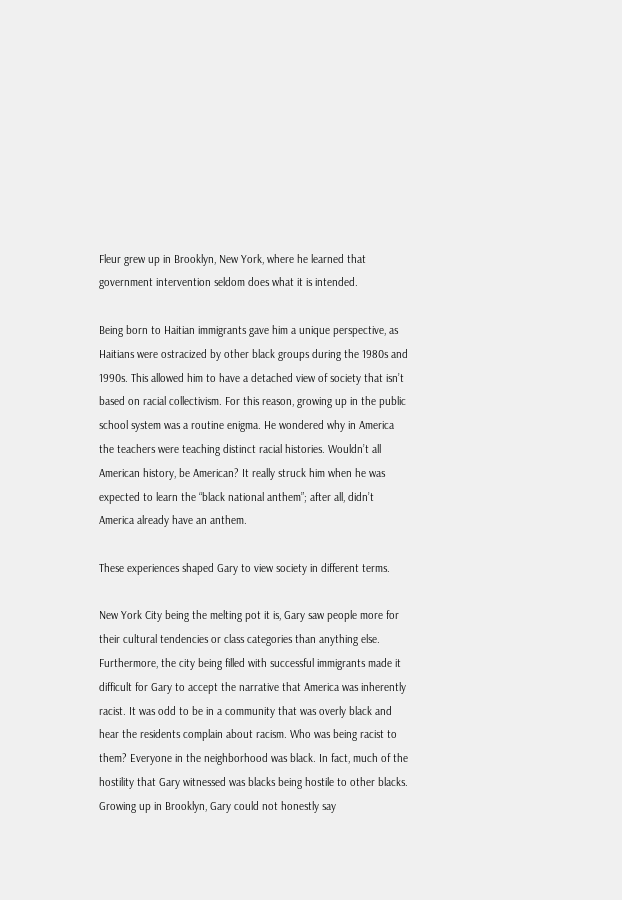Fleur grew up in Brooklyn, New York, where he learned that government intervention seldom does what it is intended.

Being born to Haitian immigrants gave him a unique perspective, as Haitians were ostracized by other black groups during the 1980s and 1990s. This allowed him to have a detached view of society that isn’t based on racial collectivism. For this reason, growing up in the public school system was a routine enigma. He wondered why in America the teachers were teaching distinct racial histories. Wouldn’t all American history, be American? It really struck him when he was expected to learn the “black national anthem”; after all, didn’t America already have an anthem.

These experiences shaped Gary to view society in different terms.

New York City being the melting pot it is, Gary saw people more for their cultural tendencies or class categories than anything else. Furthermore, the city being filled with successful immigrants made it difficult for Gary to accept the narrative that America was inherently racist. It was odd to be in a community that was overly black and hear the residents complain about racism. Who was being racist to them? Everyone in the neighborhood was black. In fact, much of the hostility that Gary witnessed was blacks being hostile to other blacks. Growing up in Brooklyn, Gary could not honestly say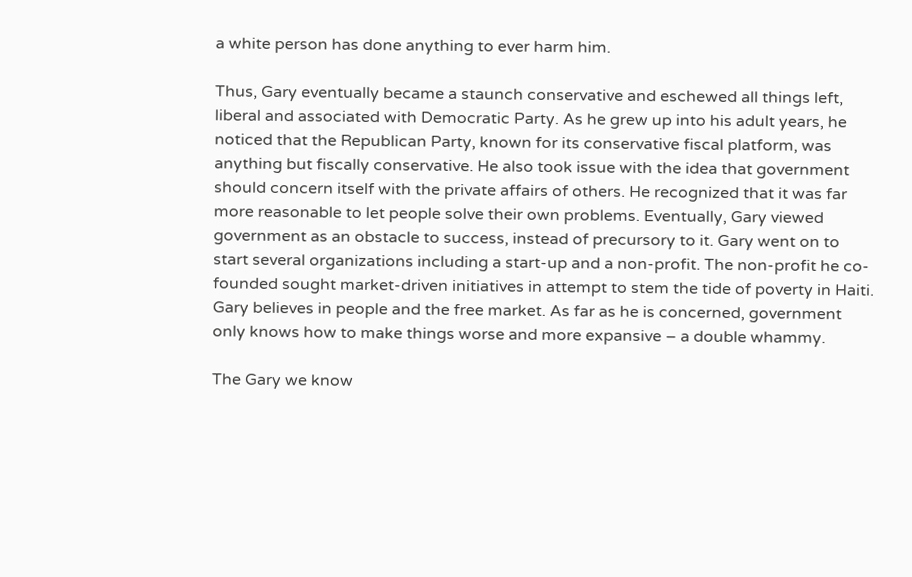a white person has done anything to ever harm him.

Thus, Gary eventually became a staunch conservative and eschewed all things left, liberal and associated with Democratic Party. As he grew up into his adult years, he noticed that the Republican Party, known for its conservative fiscal platform, was anything but fiscally conservative. He also took issue with the idea that government should concern itself with the private affairs of others. He recognized that it was far more reasonable to let people solve their own problems. Eventually, Gary viewed government as an obstacle to success, instead of precursory to it. Gary went on to start several organizations including a start-up and a non-profit. The non-profit he co-founded sought market-driven initiatives in attempt to stem the tide of poverty in Haiti. Gary believes in people and the free market. As far as he is concerned, government only knows how to make things worse and more expansive – a double whammy.

The Gary we know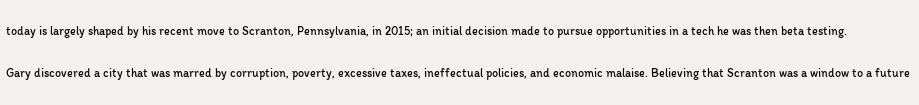today is largely shaped by his recent move to Scranton, Pennsylvania, in 2015; an initial decision made to pursue opportunities in a tech he was then beta testing.

Gary discovered a city that was marred by corruption, poverty, excessive taxes, ineffectual policies, and economic malaise. Believing that Scranton was a window to a future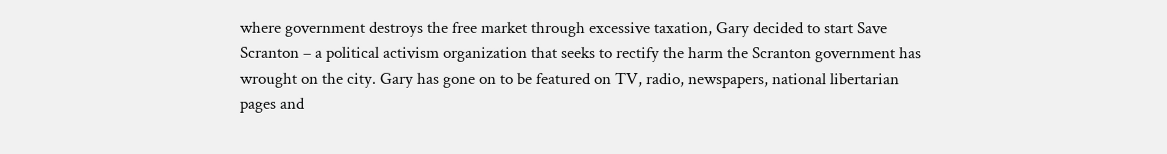where government destroys the free market through excessive taxation, Gary decided to start Save Scranton – a political activism organization that seeks to rectify the harm the Scranton government has wrought on the city. Gary has gone on to be featured on TV, radio, newspapers, national libertarian pages and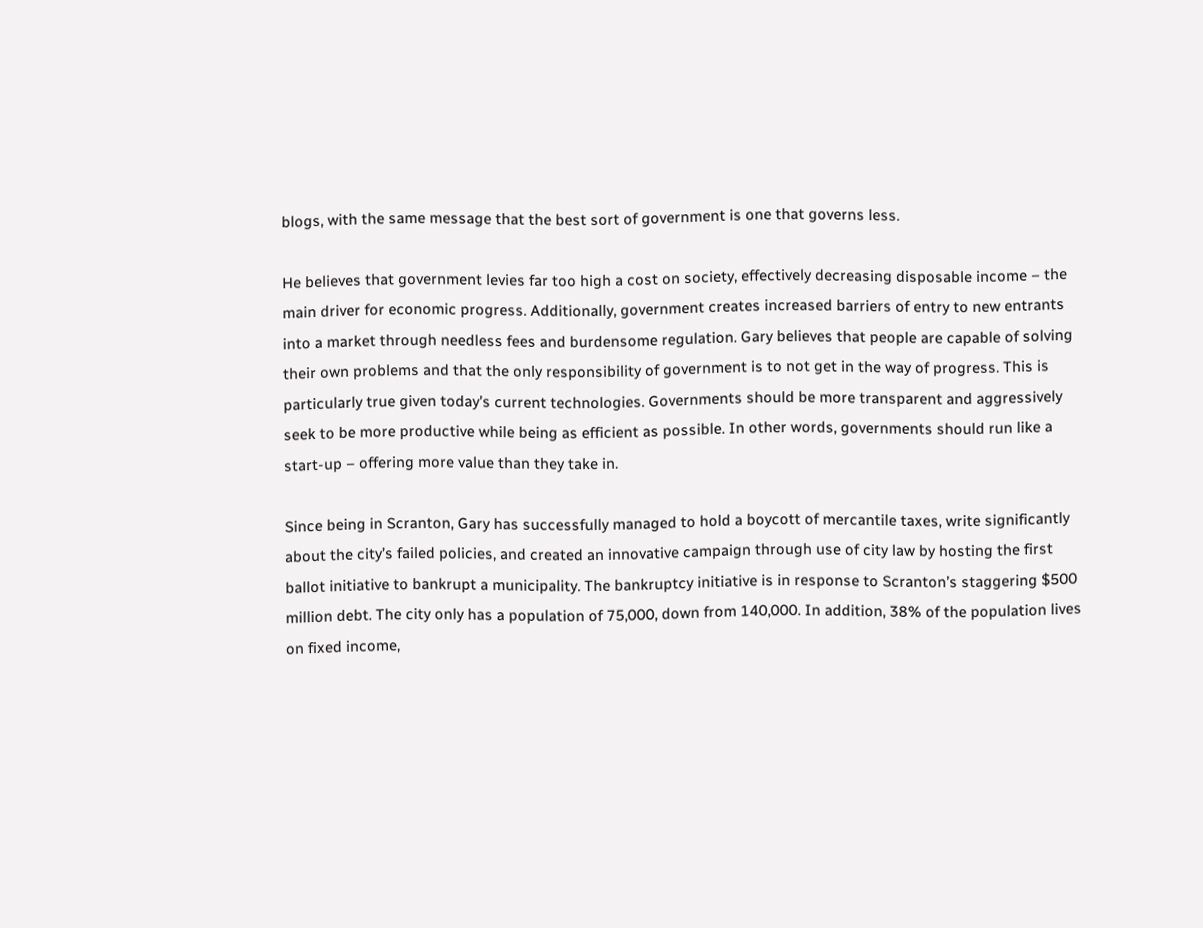blogs, with the same message that the best sort of government is one that governs less.

He believes that government levies far too high a cost on society, effectively decreasing disposable income – the main driver for economic progress. Additionally, government creates increased barriers of entry to new entrants into a market through needless fees and burdensome regulation. Gary believes that people are capable of solving their own problems and that the only responsibility of government is to not get in the way of progress. This is particularly true given today’s current technologies. Governments should be more transparent and aggressively seek to be more productive while being as efficient as possible. In other words, governments should run like a start-up – offering more value than they take in.

Since being in Scranton, Gary has successfully managed to hold a boycott of mercantile taxes, write significantly about the city’s failed policies, and created an innovative campaign through use of city law by hosting the first ballot initiative to bankrupt a municipality. The bankruptcy initiative is in response to Scranton’s staggering $500 million debt. The city only has a population of 75,000, down from 140,000. In addition, 38% of the population lives on fixed income,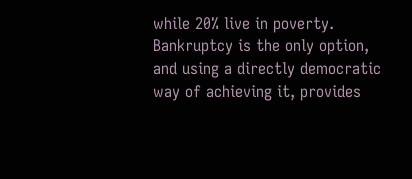while 20% live in poverty. Bankruptcy is the only option, and using a directly democratic way of achieving it, provides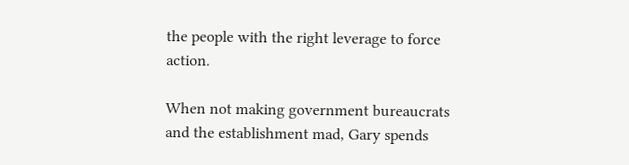the people with the right leverage to force action.

When not making government bureaucrats and the establishment mad, Gary spends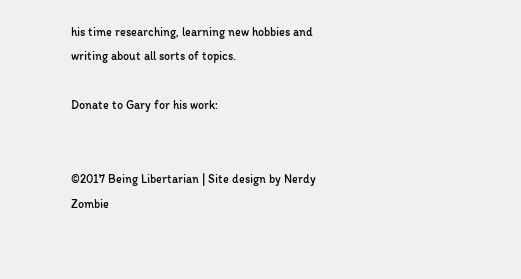his time researching, learning new hobbies and writing about all sorts of topics.

Donate to Gary for his work:


©2017 Being Libertarian | Site design by Nerdy Zombie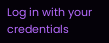Log in with your credentials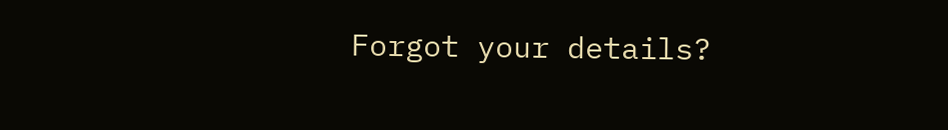Forgot your details?